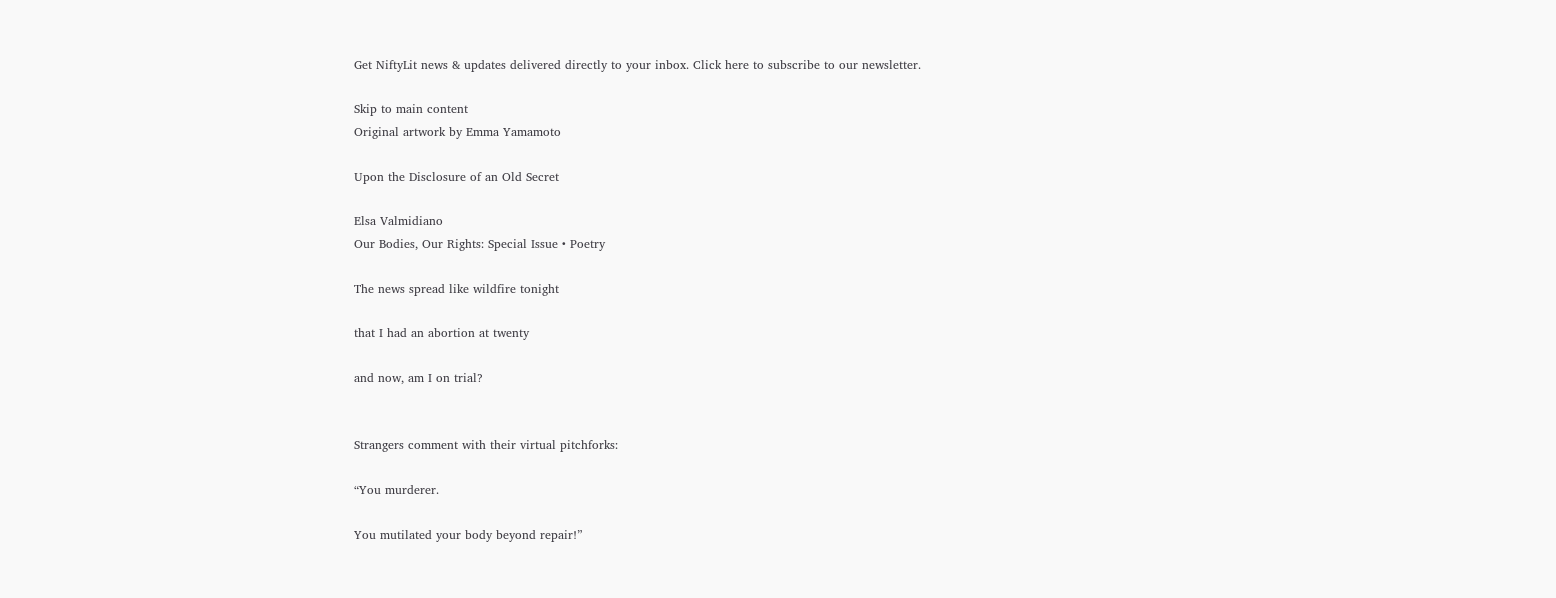Get NiftyLit news & updates delivered directly to your inbox. Click here to subscribe to our newsletter.

Skip to main content
Original artwork by Emma Yamamoto

Upon the Disclosure of an Old Secret

Elsa Valmidiano
Our Bodies, Our Rights: Special Issue • Poetry

The news spread like wildfire tonight

that I had an abortion at twenty

and now, am I on trial?


Strangers comment with their virtual pitchforks:

“You murderer.

You mutilated your body beyond repair!”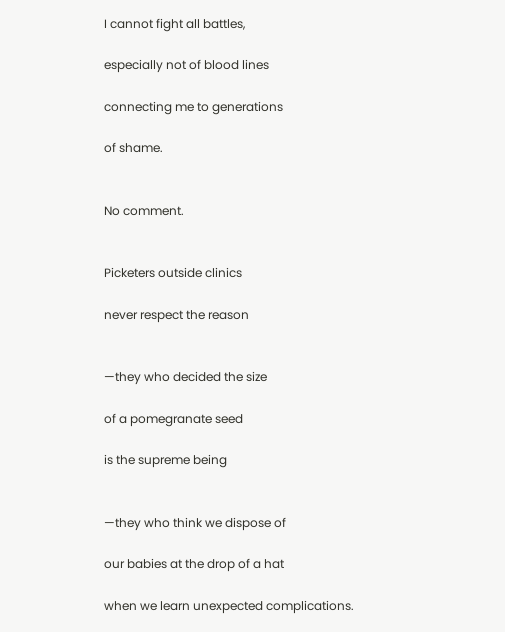I cannot fight all battles,

especially not of blood lines

connecting me to generations

of shame.


No comment.


Picketers outside clinics

never respect the reason


—they who decided the size

of a pomegranate seed

is the supreme being


—they who think we dispose of

our babies at the drop of a hat

when we learn unexpected complications.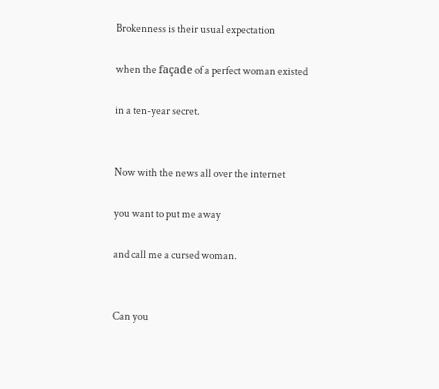Brokenness is their usual expectation

when the façade of a perfect woman existed

in a ten-year secret.


Now with the news all over the internet

you want to put me away

and call me a cursed woman.


Can you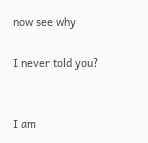now see why

I never told you?


I am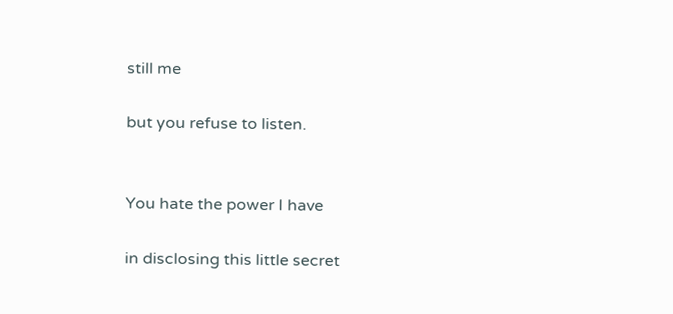still me

but you refuse to listen.


You hate the power I have

in disclosing this little secret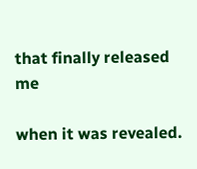that finally released me

when it was revealed.